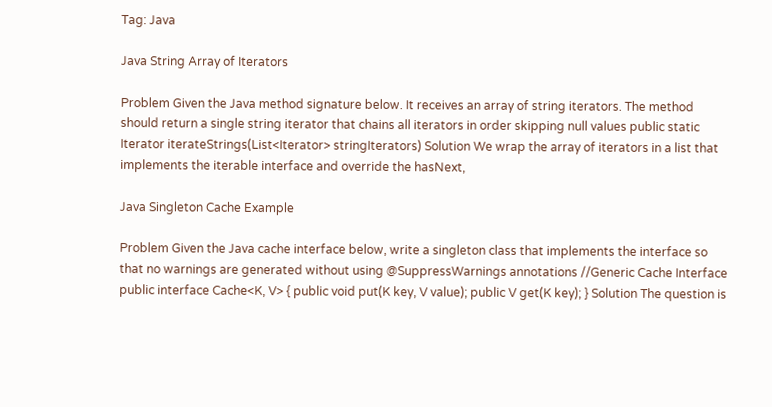Tag: Java

Java String Array of Iterators

Problem Given the Java method signature below. It receives an array of string iterators. The method should return a single string iterator that chains all iterators in order skipping null values public static Iterator iterateStrings(List<Iterator> stringIterators) Solution We wrap the array of iterators in a list that implements the iterable interface and override the hasNext,

Java Singleton Cache Example

Problem Given the Java cache interface below, write a singleton class that implements the interface so that no warnings are generated without using @SuppressWarnings annotations //Generic Cache Interface public interface Cache<K, V> { public void put(K key, V value); public V get(K key); } Solution The question is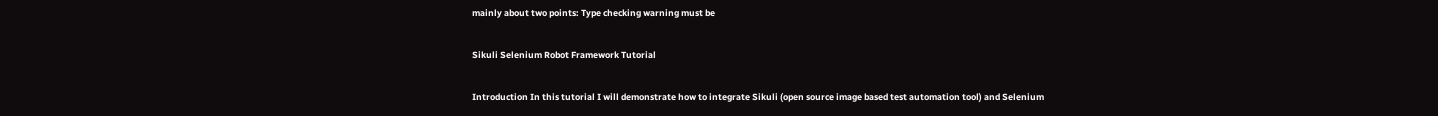mainly about two points: Type checking warning must be

Sikuli Selenium Robot Framework Tutorial

Introduction In this tutorial I will demonstrate how to integrate Sikuli (open source image based test automation tool) and Selenium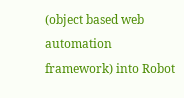(object based web automation framework) into Robot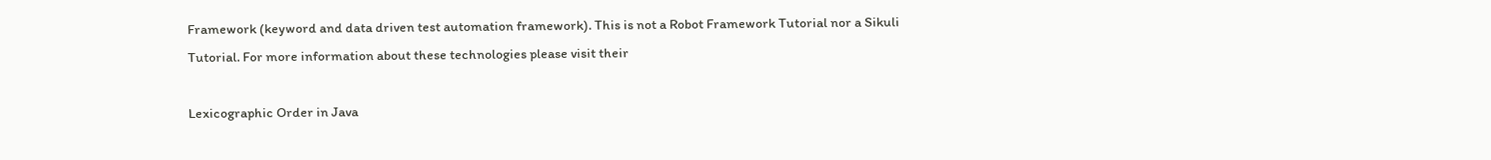Framework (keyword and data driven test automation framework). This is not a Robot Framework Tutorial nor a Sikuli Tutorial. For more information about these technologies please visit their

Lexicographic Order in Java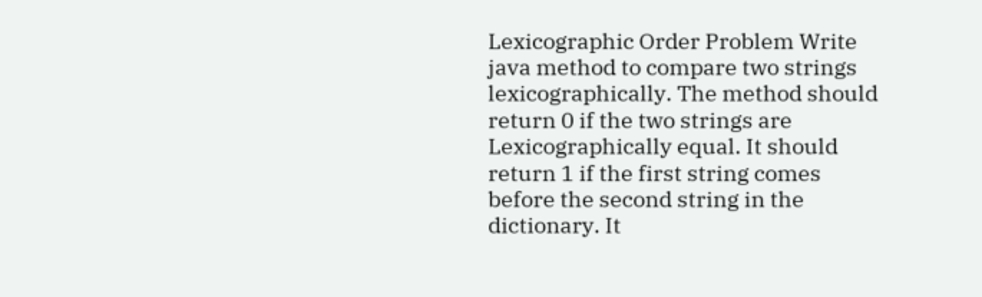Lexicographic Order Problem Write java method to compare two strings lexicographically. The method should return 0 if the two strings are Lexicographically equal. It should return 1 if the first string comes before the second string in the dictionary. It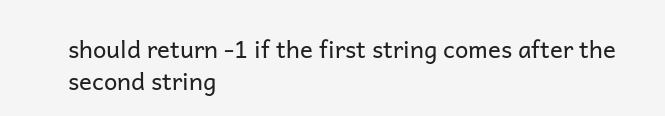should return -1 if the first string comes after the second string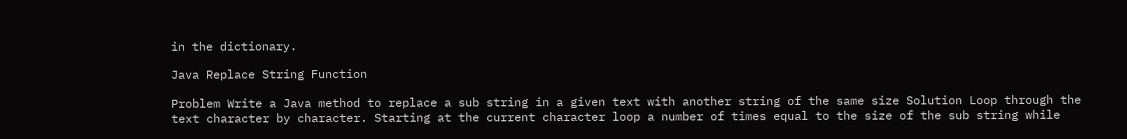in the dictionary.

Java Replace String Function

Problem Write a Java method to replace a sub string in a given text with another string of the same size Solution Loop through the text character by character. Starting at the current character loop a number of times equal to the size of the sub string while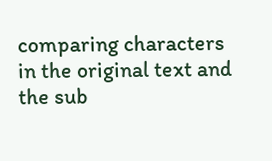comparing characters in the original text and the sub